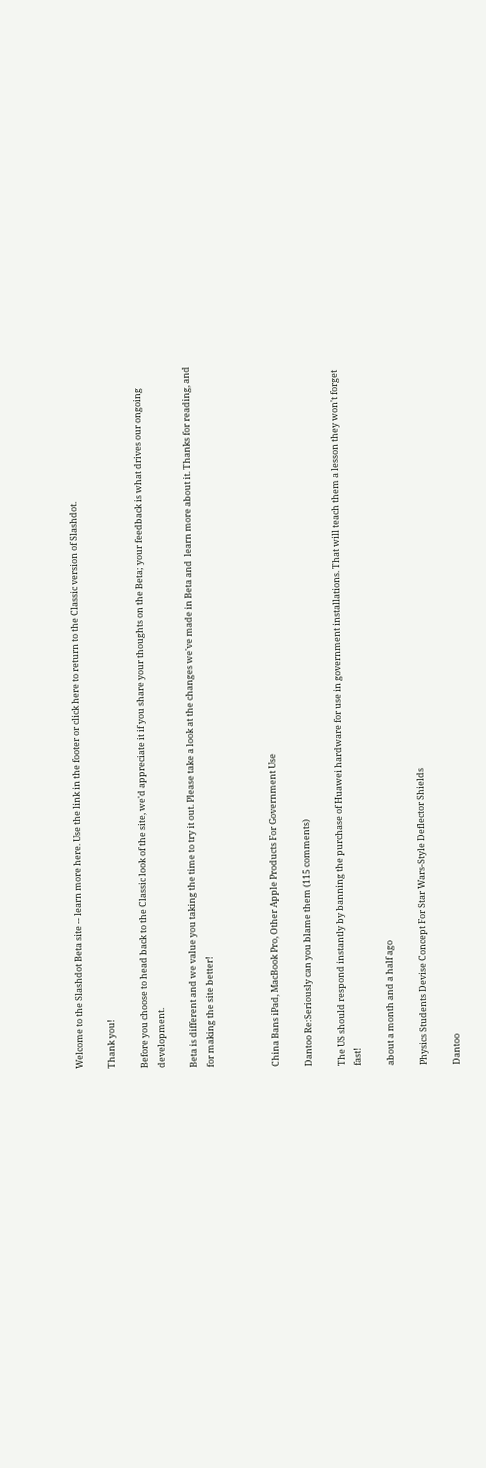Welcome to the Slashdot Beta site -- learn more here. Use the link in the footer or click here to return to the Classic version of Slashdot.

Thank you!

Before you choose to head back to the Classic look of the site, we'd appreciate it if you share your thoughts on the Beta; your feedback is what drives our ongoing development.

Beta is different and we value you taking the time to try it out. Please take a look at the changes we've made in Beta and  learn more about it. Thanks for reading, and for making the site better!



China Bans iPad, MacBook Pro, Other Apple Products For Government Use

Dantoo Re:Seriously can you blame them (115 comments)

The US should respond instantly by banning the purchase of Huawei hardware for use in government installations. That will teach them a lesson they won't forget fast!

about a month and a half ago

Physics Students Devise Concept For Star Wars-Style Deflector Shields

Dantoo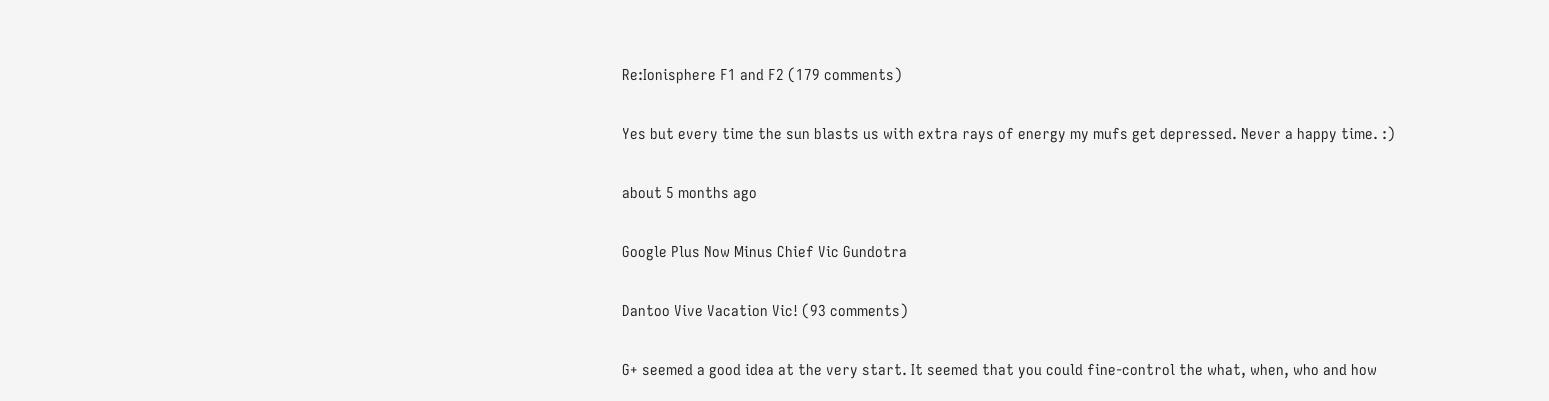Re:Ionisphere F1 and F2 (179 comments)

Yes but every time the sun blasts us with extra rays of energy my mufs get depressed. Never a happy time. :)

about 5 months ago

Google Plus Now Minus Chief Vic Gundotra

Dantoo Vive Vacation Vic! (93 comments)

G+ seemed a good idea at the very start. It seemed that you could fine-control the what, when, who and how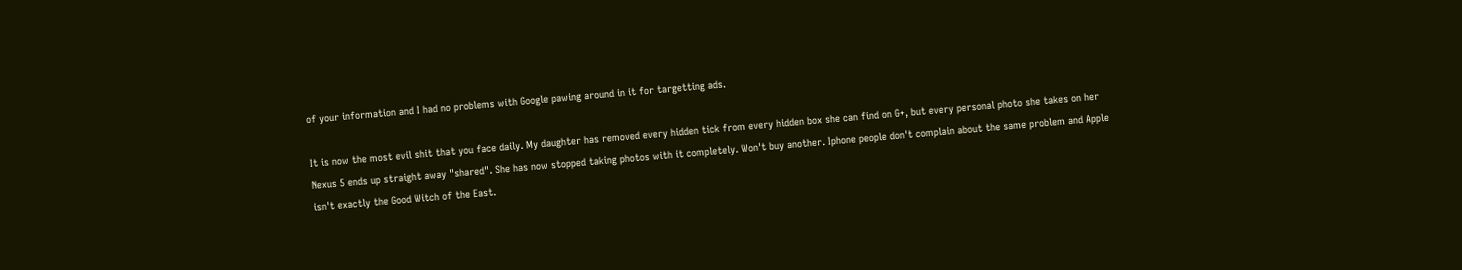of your information and I had no problems with Google pawing around in it for targetting ads.

It is now the most evil shit that you face daily. My daughter has removed every hidden tick from every hidden box she can find on G+, but every personal photo she takes on her Nexus 5 ends up straight away "shared". She has now stopped taking photos with it completely. Won't buy another. Iphone people don't complain about the same problem and Apple isn't exactly the Good Witch of the East.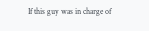If this guy was in charge of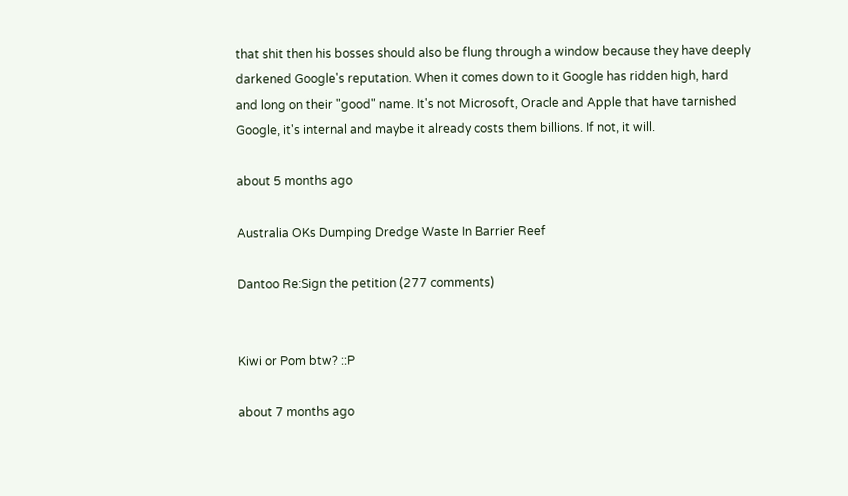that shit then his bosses should also be flung through a window because they have deeply darkened Google's reputation. When it comes down to it Google has ridden high, hard and long on their "good" name. It's not Microsoft, Oracle and Apple that have tarnished Google, it's internal and maybe it already costs them billions. If not, it will.

about 5 months ago

Australia OKs Dumping Dredge Waste In Barrier Reef

Dantoo Re:Sign the petition (277 comments)


Kiwi or Pom btw? ::P

about 7 months ago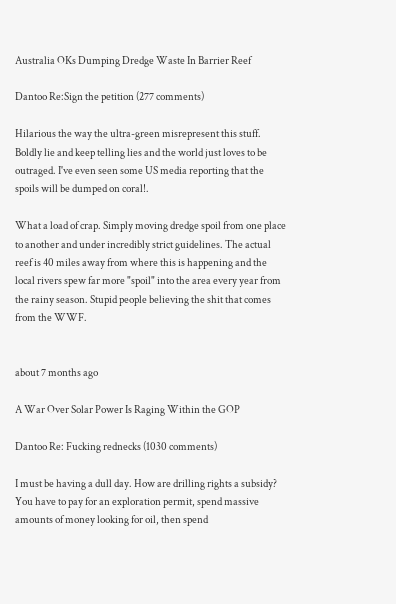Australia OKs Dumping Dredge Waste In Barrier Reef

Dantoo Re:Sign the petition (277 comments)

Hilarious the way the ultra-green misrepresent this stuff. Boldly lie and keep telling lies and the world just loves to be outraged. I've even seen some US media reporting that the spoils will be dumped on coral!.

What a load of crap. Simply moving dredge spoil from one place to another and under incredibly strict guidelines. The actual reef is 40 miles away from where this is happening and the local rivers spew far more "spoil" into the area every year from the rainy season. Stupid people believing the shit that comes from the WWF.


about 7 months ago

A War Over Solar Power Is Raging Within the GOP

Dantoo Re: Fucking rednecks (1030 comments)

I must be having a dull day. How are drilling rights a subsidy?
You have to pay for an exploration permit, spend massive amounts of money looking for oil, then spend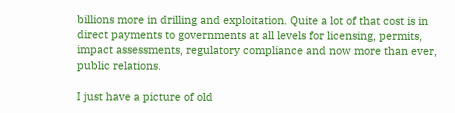billions more in drilling and exploitation. Quite a lot of that cost is in direct payments to governments at all levels for licensing, permits, impact assessments, regulatory compliance and now more than ever, public relations.

I just have a picture of old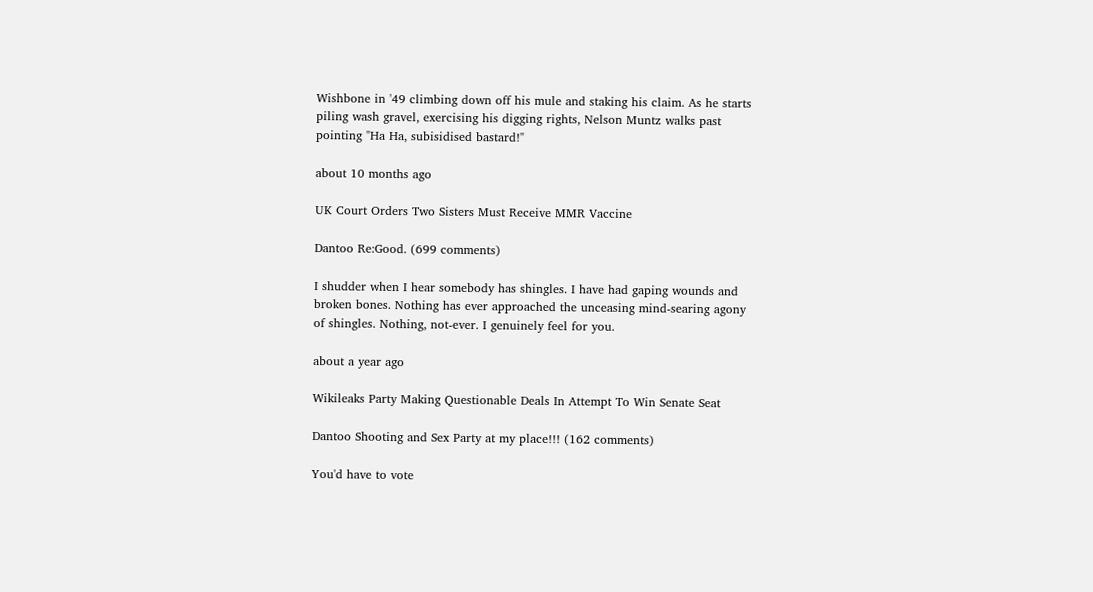Wishbone in '49 climbing down off his mule and staking his claim. As he starts piling wash gravel, exercising his digging rights, Nelson Muntz walks past pointing "Ha Ha, subisidised bastard!"

about 10 months ago

UK Court Orders Two Sisters Must Receive MMR Vaccine

Dantoo Re:Good. (699 comments)

I shudder when I hear somebody has shingles. I have had gaping wounds and broken bones. Nothing has ever approached the unceasing mind-searing agony of shingles. Nothing, not-ever. I genuinely feel for you.

about a year ago

Wikileaks Party Making Questionable Deals In Attempt To Win Senate Seat

Dantoo Shooting and Sex Party at my place!!! (162 comments)

You'd have to vote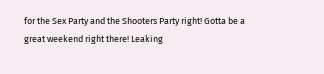for the Sex Party and the Shooters Party right! Gotta be a great weekend right there! Leaking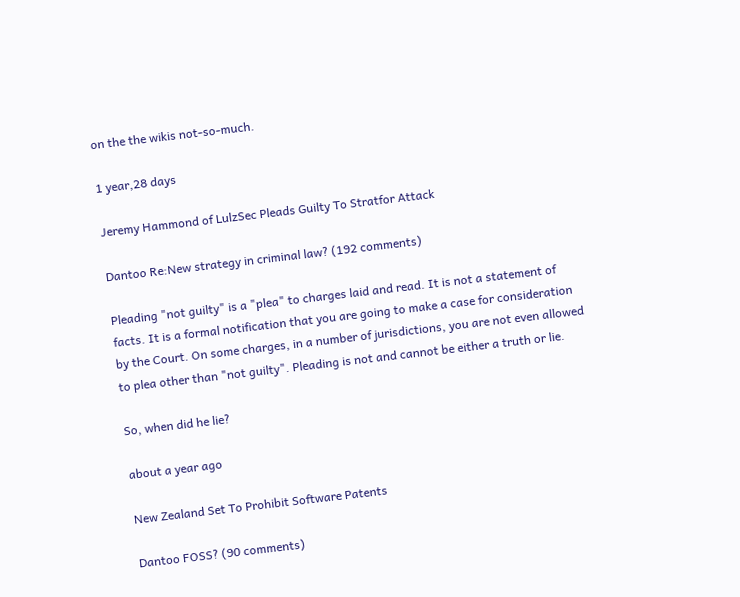on the the wikis not-so-much.

1 year,28 days

Jeremy Hammond of LulzSec Pleads Guilty To Stratfor Attack

Dantoo Re:New strategy in criminal law? (192 comments)

Pleading "not guilty" is a "plea" to charges laid and read. It is not a statement of facts. It is a formal notification that you are going to make a case for consideration by the Court. On some charges, in a number of jurisdictions, you are not even allowed to plea other than "not guilty". Pleading is not and cannot be either a truth or lie.

So, when did he lie?

about a year ago

New Zealand Set To Prohibit Software Patents

Dantoo FOSS? (90 comments)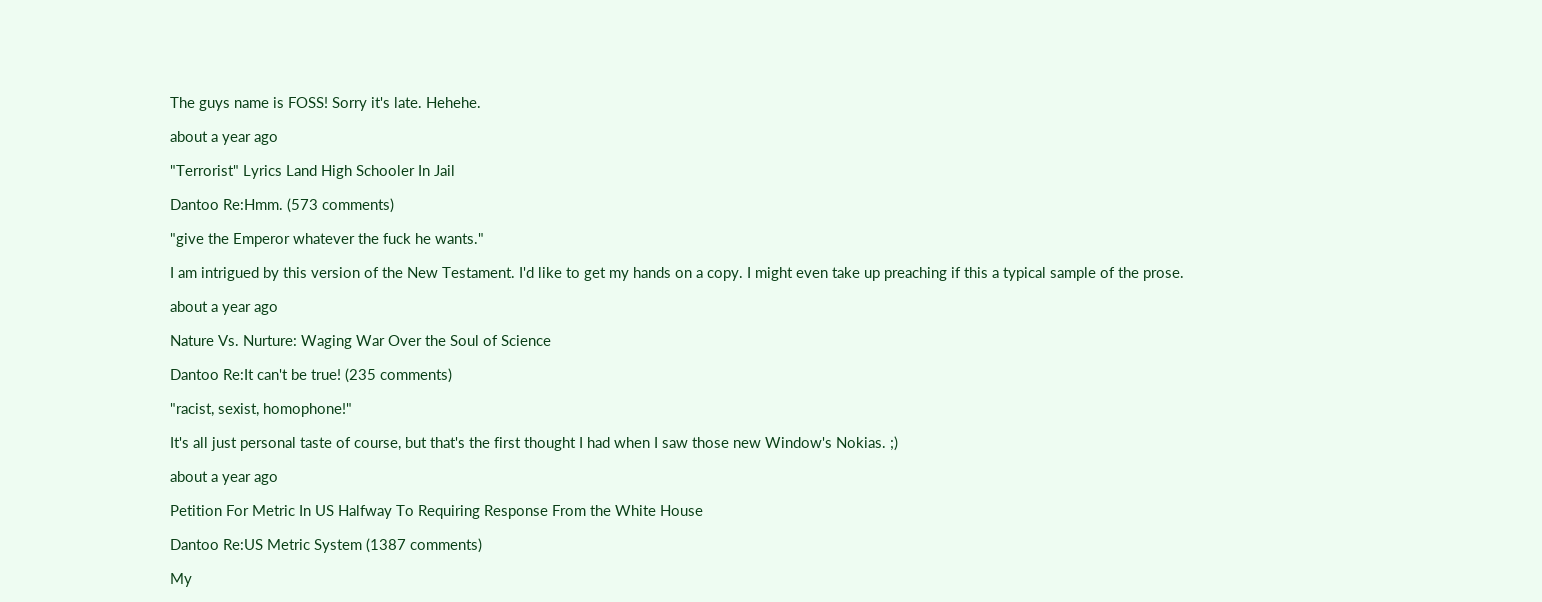The guys name is FOSS! Sorry it's late. Hehehe.

about a year ago

"Terrorist" Lyrics Land High Schooler In Jail

Dantoo Re:Hmm. (573 comments)

"give the Emperor whatever the fuck he wants."

I am intrigued by this version of the New Testament. I'd like to get my hands on a copy. I might even take up preaching if this a typical sample of the prose.

about a year ago

Nature Vs. Nurture: Waging War Over the Soul of Science

Dantoo Re:It can't be true! (235 comments)

"racist, sexist, homophone!"

It's all just personal taste of course, but that's the first thought I had when I saw those new Window's Nokias. ;)

about a year ago

Petition For Metric In US Halfway To Requiring Response From the White House

Dantoo Re:US Metric System (1387 comments)

My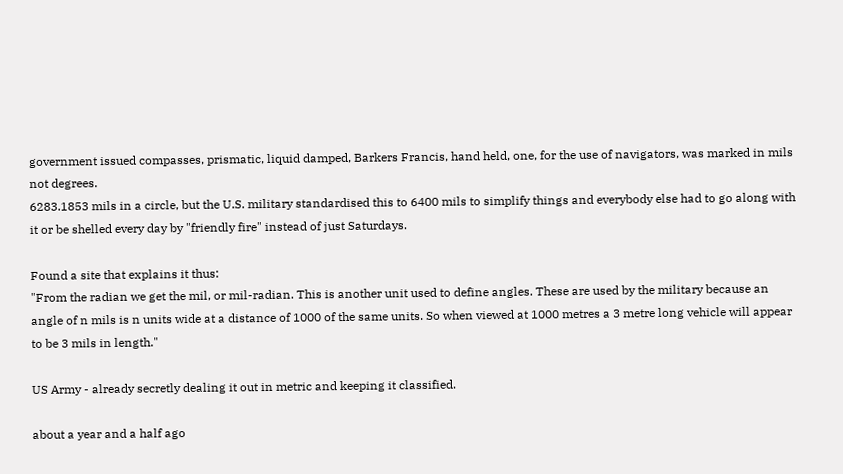government issued compasses, prismatic, liquid damped, Barkers Francis, hand held, one, for the use of navigators, was marked in mils not degrees.
6283.1853 mils in a circle, but the U.S. military standardised this to 6400 mils to simplify things and everybody else had to go along with it or be shelled every day by "friendly fire" instead of just Saturdays.

Found a site that explains it thus:
"From the radian we get the mil, or mil-radian. This is another unit used to define angles. These are used by the military because an angle of n mils is n units wide at a distance of 1000 of the same units. So when viewed at 1000 metres a 3 metre long vehicle will appear to be 3 mils in length."

US Army - already secretly dealing it out in metric and keeping it classified.

about a year and a half ago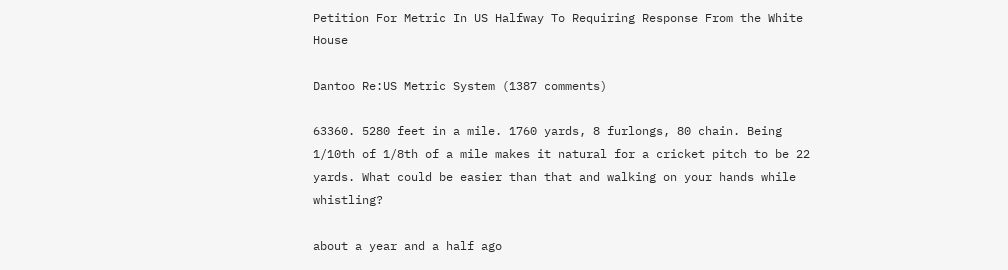Petition For Metric In US Halfway To Requiring Response From the White House

Dantoo Re:US Metric System (1387 comments)

63360. 5280 feet in a mile. 1760 yards, 8 furlongs, 80 chain. Being 1/10th of 1/8th of a mile makes it natural for a cricket pitch to be 22 yards. What could be easier than that and walking on your hands while whistling?

about a year and a half ago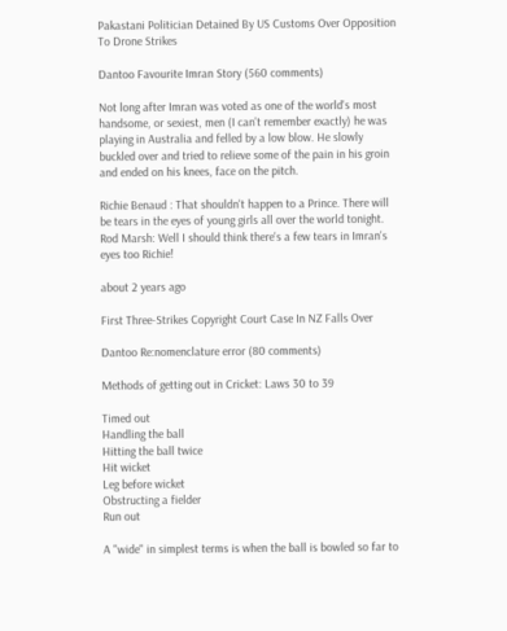Pakastani Politician Detained By US Customs Over Opposition To Drone Strikes

Dantoo Favourite Imran Story (560 comments)

Not long after Imran was voted as one of the world's most handsome, or sexiest, men (I can't remember exactly) he was playing in Australia and felled by a low blow. He slowly buckled over and tried to relieve some of the pain in his groin and ended on his knees, face on the pitch.

Richie Benaud : That shouldn't happen to a Prince. There will be tears in the eyes of young girls all over the world tonight.
Rod Marsh: Well I should think there's a few tears in Imran's eyes too Richie!

about 2 years ago

First Three-Strikes Copyright Court Case In NZ Falls Over

Dantoo Re:nomenclature error (80 comments)

Methods of getting out in Cricket: Laws 30 to 39

Timed out
Handling the ball
Hitting the ball twice
Hit wicket
Leg before wicket
Obstructing a fielder
Run out

A "wide" in simplest terms is when the ball is bowled so far to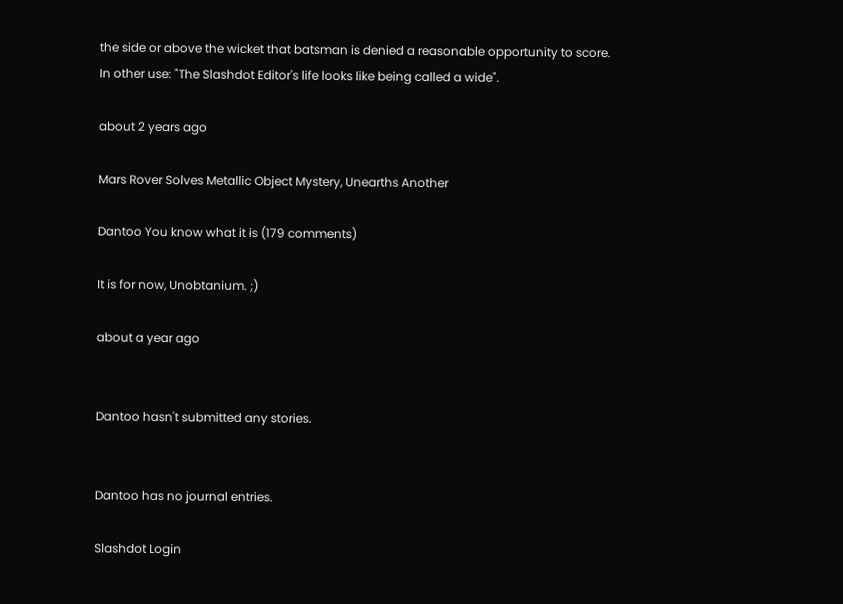the side or above the wicket that batsman is denied a reasonable opportunity to score.
In other use: "The Slashdot Editor's life looks like being called a wide".

about 2 years ago

Mars Rover Solves Metallic Object Mystery, Unearths Another

Dantoo You know what it is (179 comments)

It is for now, Unobtanium. ;)

about a year ago


Dantoo hasn't submitted any stories.


Dantoo has no journal entries.

Slashdot Login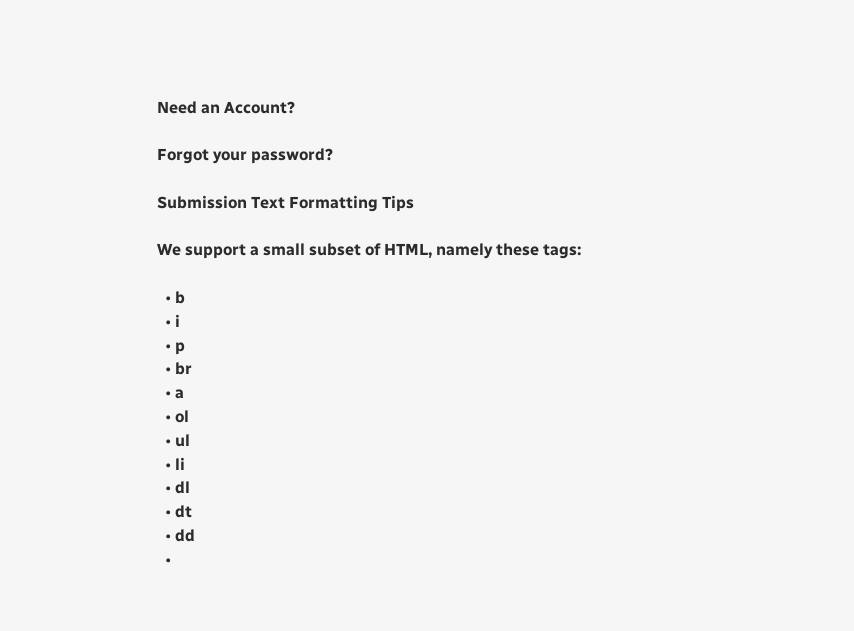Need an Account?

Forgot your password?

Submission Text Formatting Tips

We support a small subset of HTML, namely these tags:

  • b
  • i
  • p
  • br
  • a
  • ol
  • ul
  • li
  • dl
  • dt
  • dd
  •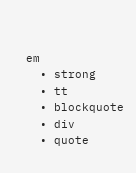em
  • strong
  • tt
  • blockquote
  • div
  • quote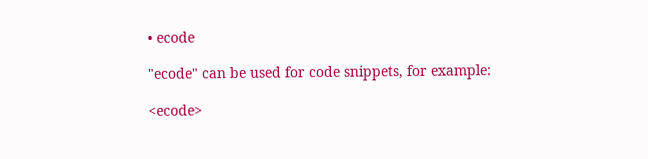• ecode

"ecode" can be used for code snippets, for example:

<ecode>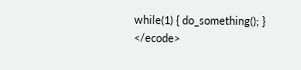while(1) { do_something(); } </ecode>